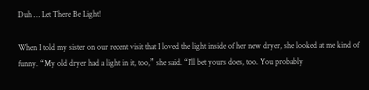Duh … Let There Be Light!

When I told my sister on our recent visit that I loved the light inside of her new dryer, she looked at me kind of funny. “My old dryer had a light in it, too,” she said. “I’ll bet yours does, too. You probably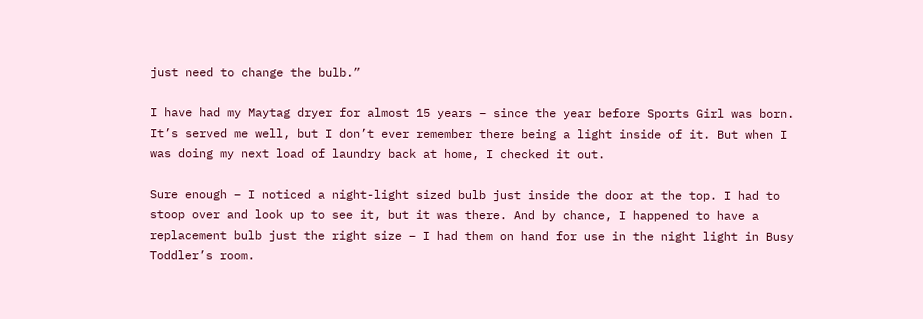just need to change the bulb.”

I have had my Maytag dryer for almost 15 years – since the year before Sports Girl was born. It’s served me well, but I don’t ever remember there being a light inside of it. But when I was doing my next load of laundry back at home, I checked it out.

Sure enough – I noticed a night-light sized bulb just inside the door at the top. I had to stoop over and look up to see it, but it was there. And by chance, I happened to have a replacement bulb just the right size – I had them on hand for use in the night light in Busy Toddler’s room.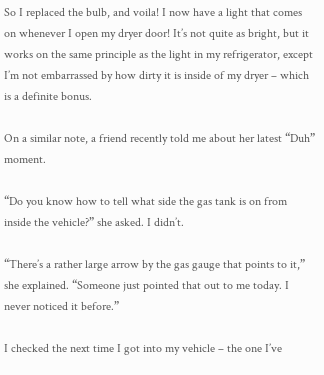So I replaced the bulb, and voila! I now have a light that comes on whenever I open my dryer door! It’s not quite as bright, but it works on the same principle as the light in my refrigerator, except I’m not embarrassed by how dirty it is inside of my dryer – which is a definite bonus.

On a similar note, a friend recently told me about her latest “Duh” moment.

“Do you know how to tell what side the gas tank is on from inside the vehicle?” she asked. I didn’t.

“There’s a rather large arrow by the gas gauge that points to it,” she explained. “Someone just pointed that out to me today. I never noticed it before.”

I checked the next time I got into my vehicle – the one I’ve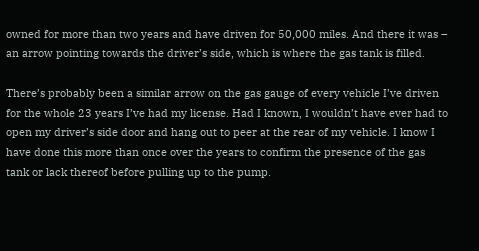owned for more than two years and have driven for 50,000 miles. And there it was – an arrow pointing towards the driver’s side, which is where the gas tank is filled.

There’s probably been a similar arrow on the gas gauge of every vehicle I’ve driven for the whole 23 years I’ve had my license. Had I known, I wouldn’t have ever had to open my driver’s side door and hang out to peer at the rear of my vehicle. I know I have done this more than once over the years to confirm the presence of the gas tank or lack thereof before pulling up to the pump.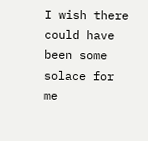I wish there could have been some solace for me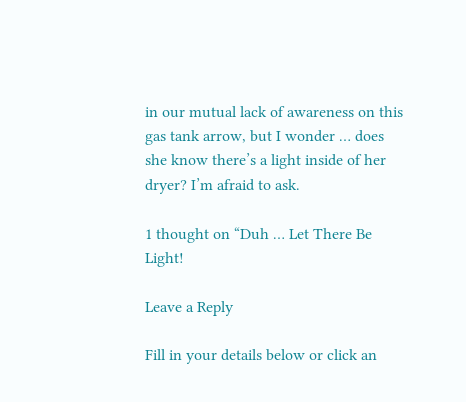in our mutual lack of awareness on this gas tank arrow, but I wonder … does she know there’s a light inside of her dryer? I’m afraid to ask.

1 thought on “Duh … Let There Be Light!

Leave a Reply

Fill in your details below or click an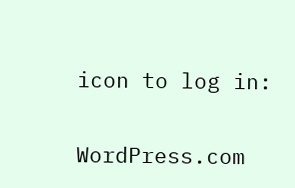icon to log in:

WordPress.com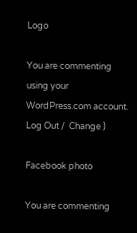Logo

You are commenting using your WordPress.com account. Log Out /  Change )

Facebook photo

You are commenting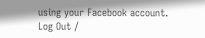using your Facebook account. Log Out /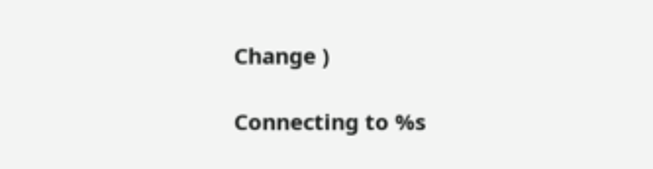Change )

Connecting to %s